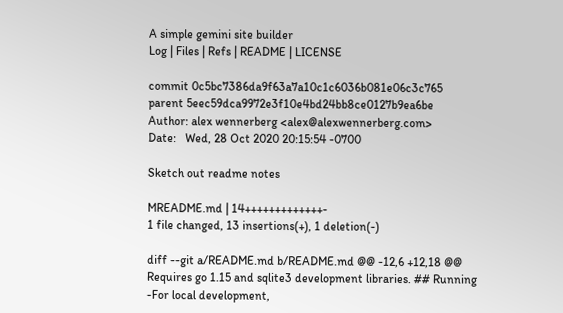A simple gemini site builder
Log | Files | Refs | README | LICENSE

commit 0c5bc7386da9f63a7a10c1c6036b081e06c3c765
parent 5eec59dca9972e3f10e4bd24bb8ce0127b9ea6be
Author: alex wennerberg <alex@alexwennerberg.com>
Date:   Wed, 28 Oct 2020 20:15:54 -0700

Sketch out readme notes

MREADME.md | 14+++++++++++++-
1 file changed, 13 insertions(+), 1 deletion(-)

diff --git a/README.md b/README.md @@ -12,6 +12,18 @@ Requires go 1.15 and sqlite3 development libraries. ## Running -For local development,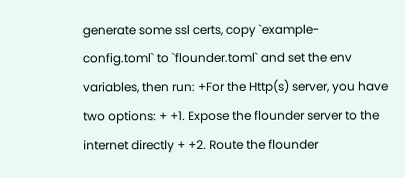generate some ssl certs, copy `example-config.toml` to `flounder.toml` and set the env variables, then run: +For the Http(s) server, you have two options: + +1. Expose the flounder server to the internet directly + +2. Route the flounder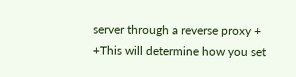server through a reverse proxy + +This will determine how you set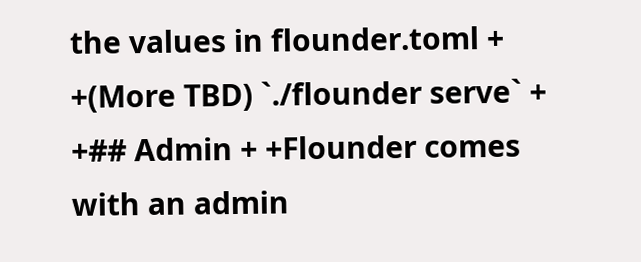the values in flounder.toml + +(More TBD) `./flounder serve` + +## Admin + +Flounder comes with an admin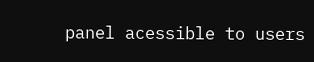panel acessible to users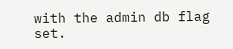with the admin db flag set.